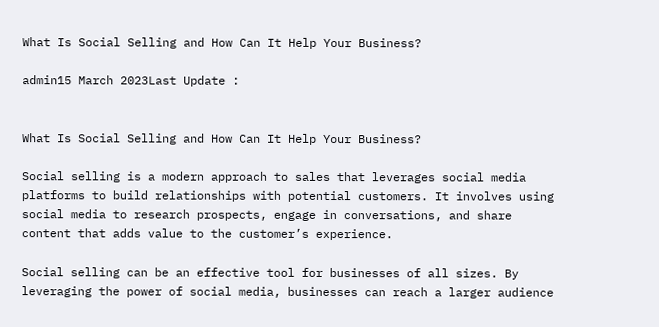What Is Social Selling and How Can It Help Your Business?

admin15 March 2023Last Update :


What Is Social Selling and How Can It Help Your Business?

Social selling is a modern approach to sales that leverages social media platforms to build relationships with potential customers. It involves using social media to research prospects, engage in conversations, and share content that adds value to the customer’s experience.

Social selling can be an effective tool for businesses of all sizes. By leveraging the power of social media, businesses can reach a larger audience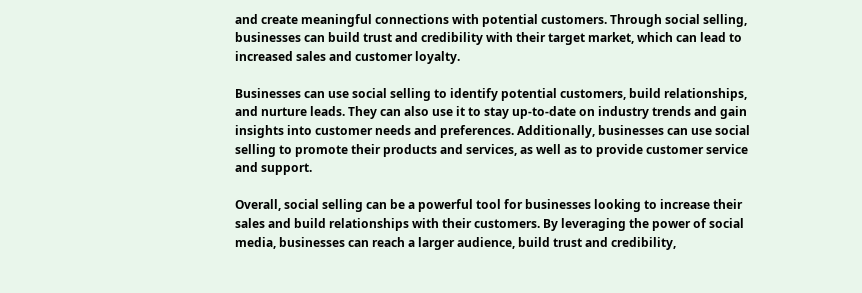and create meaningful connections with potential customers. Through social selling, businesses can build trust and credibility with their target market, which can lead to increased sales and customer loyalty.

Businesses can use social selling to identify potential customers, build relationships, and nurture leads. They can also use it to stay up-to-date on industry trends and gain insights into customer needs and preferences. Additionally, businesses can use social selling to promote their products and services, as well as to provide customer service and support.

Overall, social selling can be a powerful tool for businesses looking to increase their sales and build relationships with their customers. By leveraging the power of social media, businesses can reach a larger audience, build trust and credibility,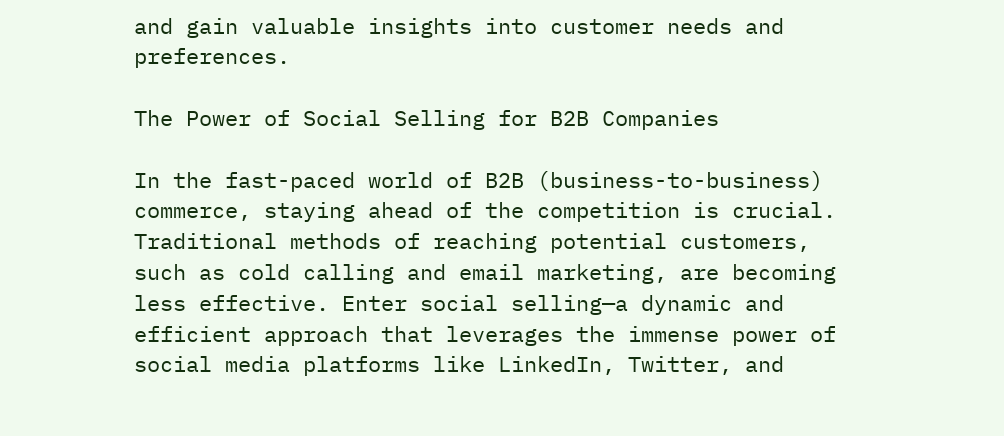and gain valuable insights into customer needs and preferences.

The Power of Social Selling for B2B Companies

In the fast-paced world of B2B (business-to-business) commerce, staying ahead of the competition is crucial. Traditional methods of reaching potential customers, such as cold calling and email marketing, are becoming less effective. Enter social selling—a dynamic and efficient approach that leverages the immense power of social media platforms like LinkedIn, Twitter, and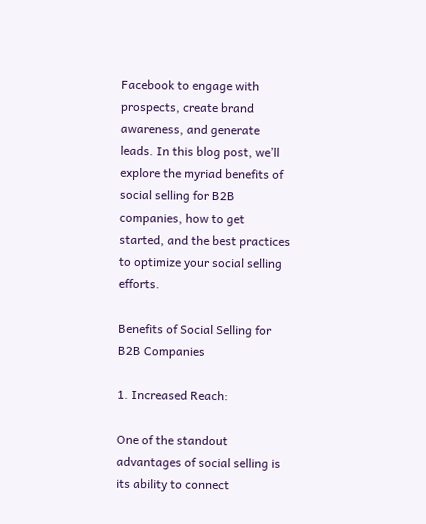Facebook to engage with prospects, create brand awareness, and generate leads. In this blog post, we’ll explore the myriad benefits of social selling for B2B companies, how to get started, and the best practices to optimize your social selling efforts.

Benefits of Social Selling for B2B Companies

1. Increased Reach:

One of the standout advantages of social selling is its ability to connect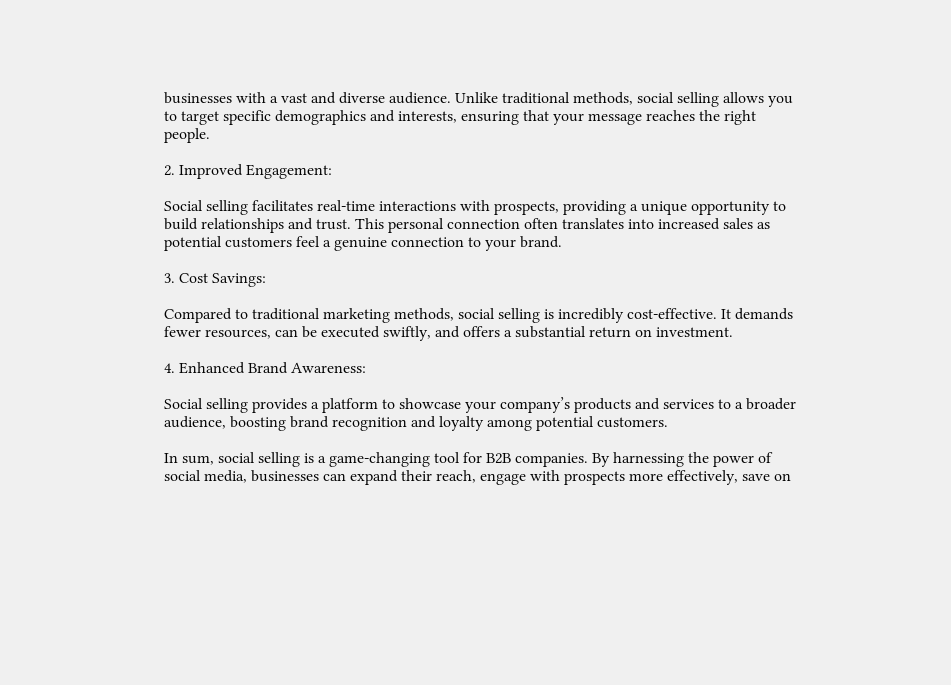businesses with a vast and diverse audience. Unlike traditional methods, social selling allows you to target specific demographics and interests, ensuring that your message reaches the right people.

2. Improved Engagement:

Social selling facilitates real-time interactions with prospects, providing a unique opportunity to build relationships and trust. This personal connection often translates into increased sales as potential customers feel a genuine connection to your brand.

3. Cost Savings:

Compared to traditional marketing methods, social selling is incredibly cost-effective. It demands fewer resources, can be executed swiftly, and offers a substantial return on investment.

4. Enhanced Brand Awareness:

Social selling provides a platform to showcase your company’s products and services to a broader audience, boosting brand recognition and loyalty among potential customers.

In sum, social selling is a game-changing tool for B2B companies. By harnessing the power of social media, businesses can expand their reach, engage with prospects more effectively, save on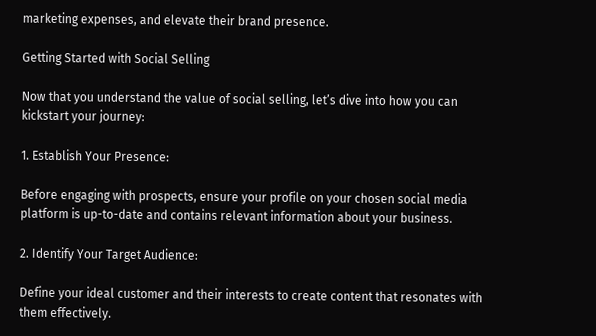marketing expenses, and elevate their brand presence.

Getting Started with Social Selling

Now that you understand the value of social selling, let’s dive into how you can kickstart your journey:

1. Establish Your Presence:

Before engaging with prospects, ensure your profile on your chosen social media platform is up-to-date and contains relevant information about your business.

2. Identify Your Target Audience:

Define your ideal customer and their interests to create content that resonates with them effectively.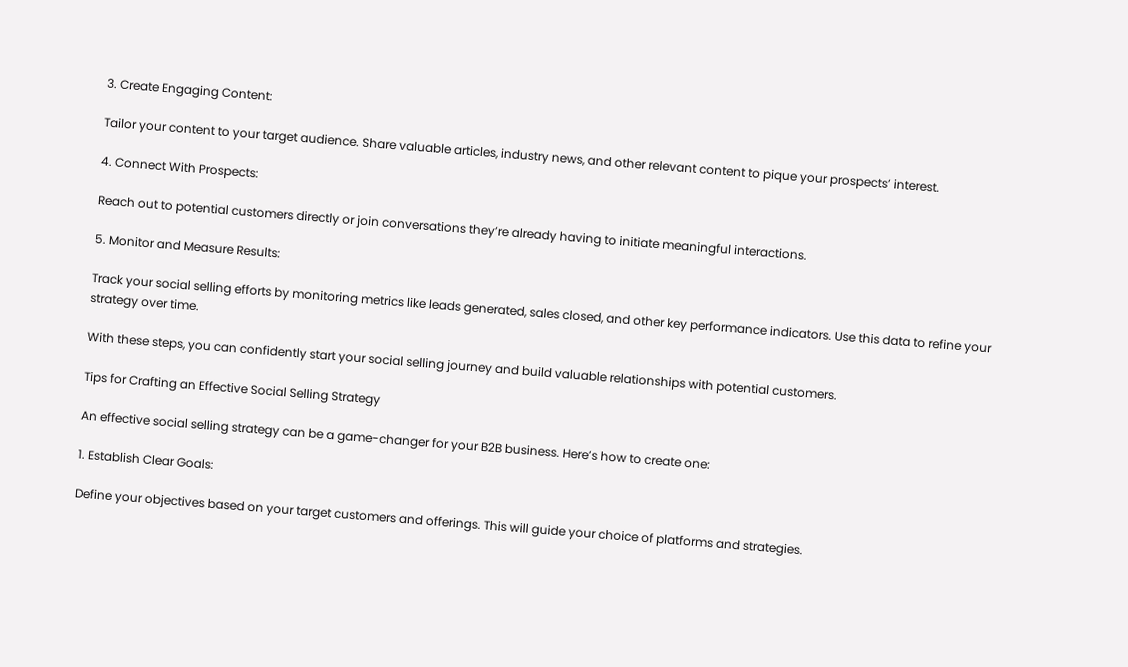3. Create Engaging Content:

Tailor your content to your target audience. Share valuable articles, industry news, and other relevant content to pique your prospects’ interest.

4. Connect With Prospects:

Reach out to potential customers directly or join conversations they’re already having to initiate meaningful interactions.

5. Monitor and Measure Results:

Track your social selling efforts by monitoring metrics like leads generated, sales closed, and other key performance indicators. Use this data to refine your strategy over time.

With these steps, you can confidently start your social selling journey and build valuable relationships with potential customers.

Tips for Crafting an Effective Social Selling Strategy

An effective social selling strategy can be a game-changer for your B2B business. Here’s how to create one:

1. Establish Clear Goals:

Define your objectives based on your target customers and offerings. This will guide your choice of platforms and strategies.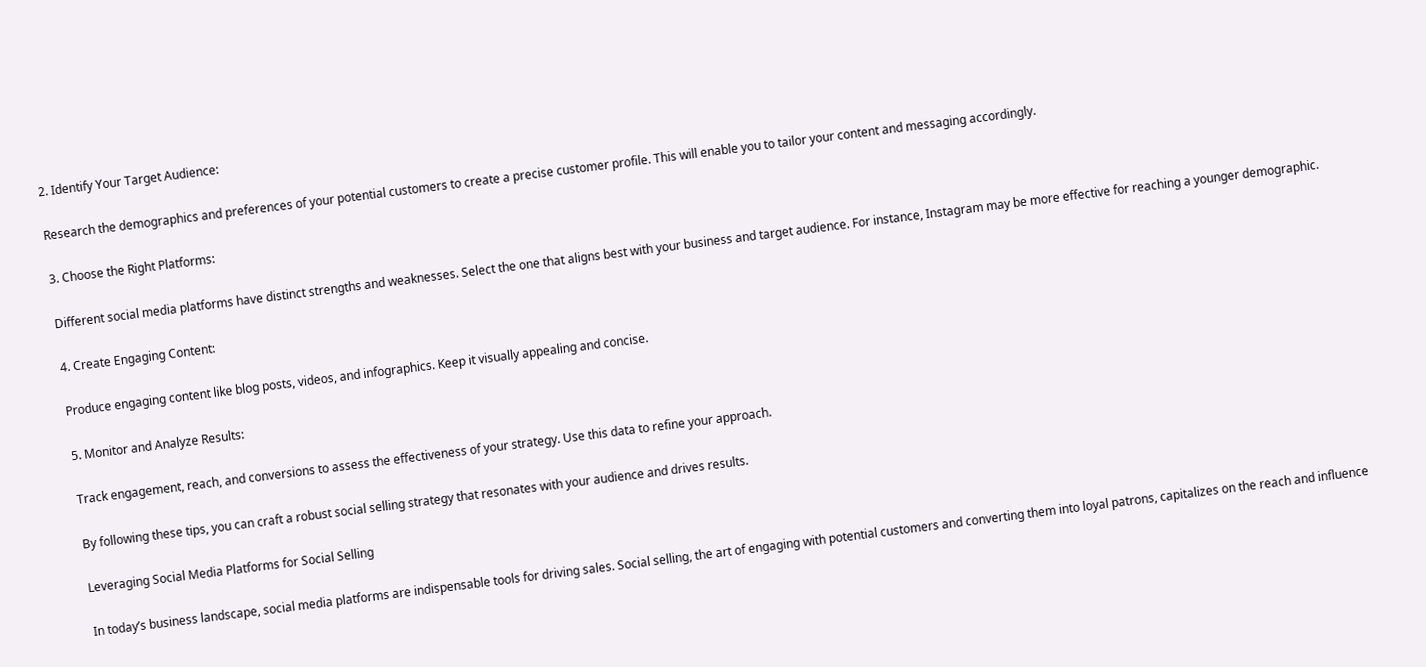2. Identify Your Target Audience:

Research the demographics and preferences of your potential customers to create a precise customer profile. This will enable you to tailor your content and messaging accordingly.

3. Choose the Right Platforms:

Different social media platforms have distinct strengths and weaknesses. Select the one that aligns best with your business and target audience. For instance, Instagram may be more effective for reaching a younger demographic.

4. Create Engaging Content:

Produce engaging content like blog posts, videos, and infographics. Keep it visually appealing and concise.

5. Monitor and Analyze Results:

Track engagement, reach, and conversions to assess the effectiveness of your strategy. Use this data to refine your approach.

By following these tips, you can craft a robust social selling strategy that resonates with your audience and drives results.

Leveraging Social Media Platforms for Social Selling

In today’s business landscape, social media platforms are indispensable tools for driving sales. Social selling, the art of engaging with potential customers and converting them into loyal patrons, capitalizes on the reach and influence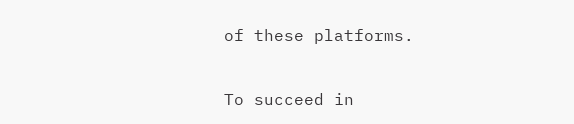of these platforms.

To succeed in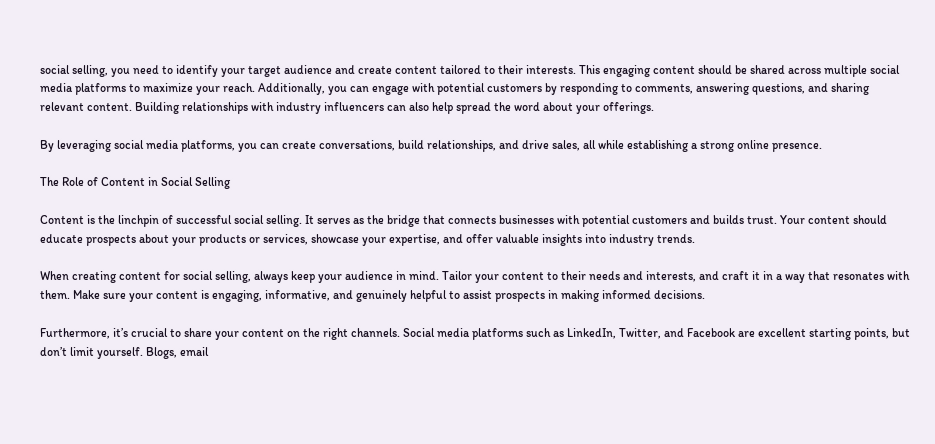social selling, you need to identify your target audience and create content tailored to their interests. This engaging content should be shared across multiple social media platforms to maximize your reach. Additionally, you can engage with potential customers by responding to comments, answering questions, and sharing relevant content. Building relationships with industry influencers can also help spread the word about your offerings.

By leveraging social media platforms, you can create conversations, build relationships, and drive sales, all while establishing a strong online presence.

The Role of Content in Social Selling

Content is the linchpin of successful social selling. It serves as the bridge that connects businesses with potential customers and builds trust. Your content should educate prospects about your products or services, showcase your expertise, and offer valuable insights into industry trends.

When creating content for social selling, always keep your audience in mind. Tailor your content to their needs and interests, and craft it in a way that resonates with them. Make sure your content is engaging, informative, and genuinely helpful to assist prospects in making informed decisions.

Furthermore, it’s crucial to share your content on the right channels. Social media platforms such as LinkedIn, Twitter, and Facebook are excellent starting points, but don’t limit yourself. Blogs, email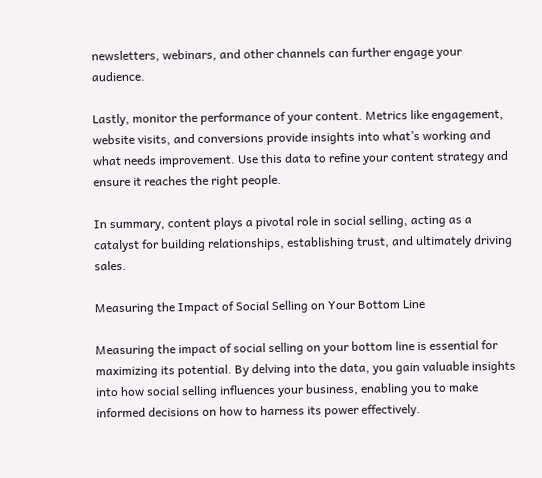newsletters, webinars, and other channels can further engage your audience.

Lastly, monitor the performance of your content. Metrics like engagement, website visits, and conversions provide insights into what’s working and what needs improvement. Use this data to refine your content strategy and ensure it reaches the right people.

In summary, content plays a pivotal role in social selling, acting as a catalyst for building relationships, establishing trust, and ultimately driving sales.

Measuring the Impact of Social Selling on Your Bottom Line

Measuring the impact of social selling on your bottom line is essential for maximizing its potential. By delving into the data, you gain valuable insights into how social selling influences your business, enabling you to make informed decisions on how to harness its power effectively.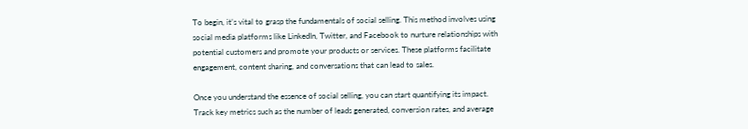To begin, it’s vital to grasp the fundamentals of social selling. This method involves using social media platforms like LinkedIn, Twitter, and Facebook to nurture relationships with potential customers and promote your products or services. These platforms facilitate engagement, content sharing, and conversations that can lead to sales.

Once you understand the essence of social selling, you can start quantifying its impact. Track key metrics such as the number of leads generated, conversion rates, and average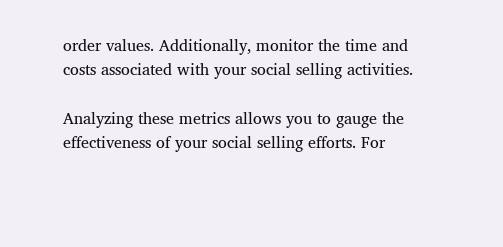order values. Additionally, monitor the time and costs associated with your social selling activities.

Analyzing these metrics allows you to gauge the effectiveness of your social selling efforts. For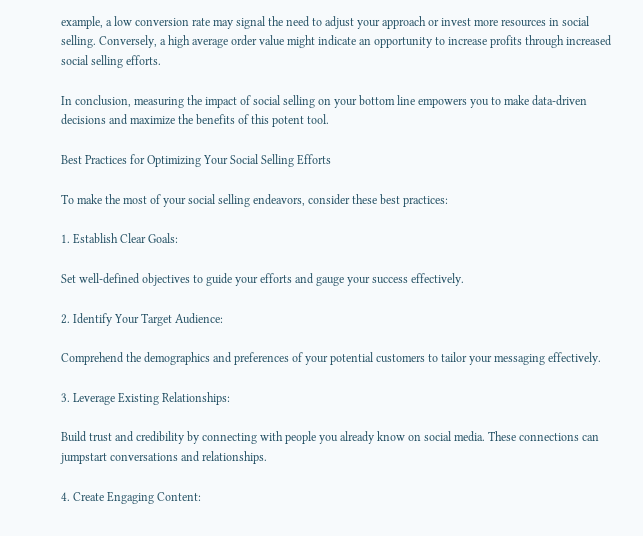example, a low conversion rate may signal the need to adjust your approach or invest more resources in social selling. Conversely, a high average order value might indicate an opportunity to increase profits through increased social selling efforts.

In conclusion, measuring the impact of social selling on your bottom line empowers you to make data-driven decisions and maximize the benefits of this potent tool.

Best Practices for Optimizing Your Social Selling Efforts

To make the most of your social selling endeavors, consider these best practices:

1. Establish Clear Goals:

Set well-defined objectives to guide your efforts and gauge your success effectively.

2. Identify Your Target Audience:

Comprehend the demographics and preferences of your potential customers to tailor your messaging effectively.

3. Leverage Existing Relationships:

Build trust and credibility by connecting with people you already know on social media. These connections can jumpstart conversations and relationships.

4. Create Engaging Content: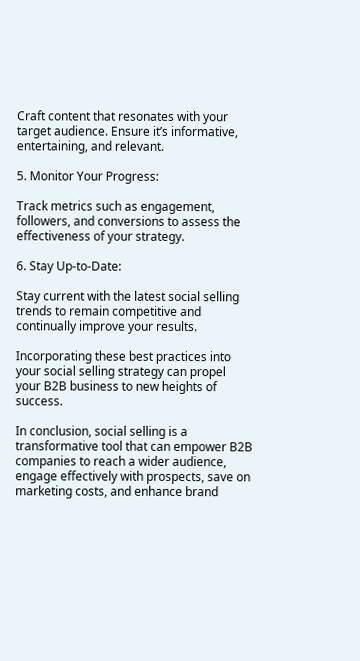Craft content that resonates with your target audience. Ensure it’s informative, entertaining, and relevant.

5. Monitor Your Progress:

Track metrics such as engagement, followers, and conversions to assess the effectiveness of your strategy.

6. Stay Up-to-Date:

Stay current with the latest social selling trends to remain competitive and continually improve your results.

Incorporating these best practices into your social selling strategy can propel your B2B business to new heights of success.

In conclusion, social selling is a transformative tool that can empower B2B companies to reach a wider audience, engage effectively with prospects, save on marketing costs, and enhance brand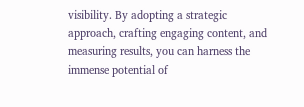visibility. By adopting a strategic approach, crafting engaging content, and measuring results, you can harness the immense potential of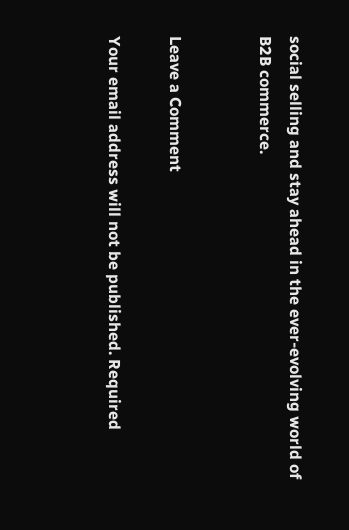social selling and stay ahead in the ever-evolving world of B2B commerce.


Leave a Comment

Your email address will not be published. Required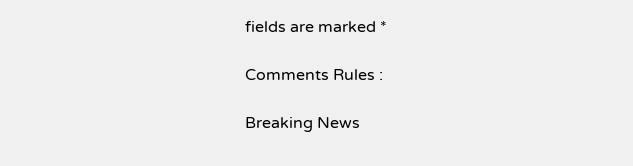fields are marked *

Comments Rules :

Breaking News